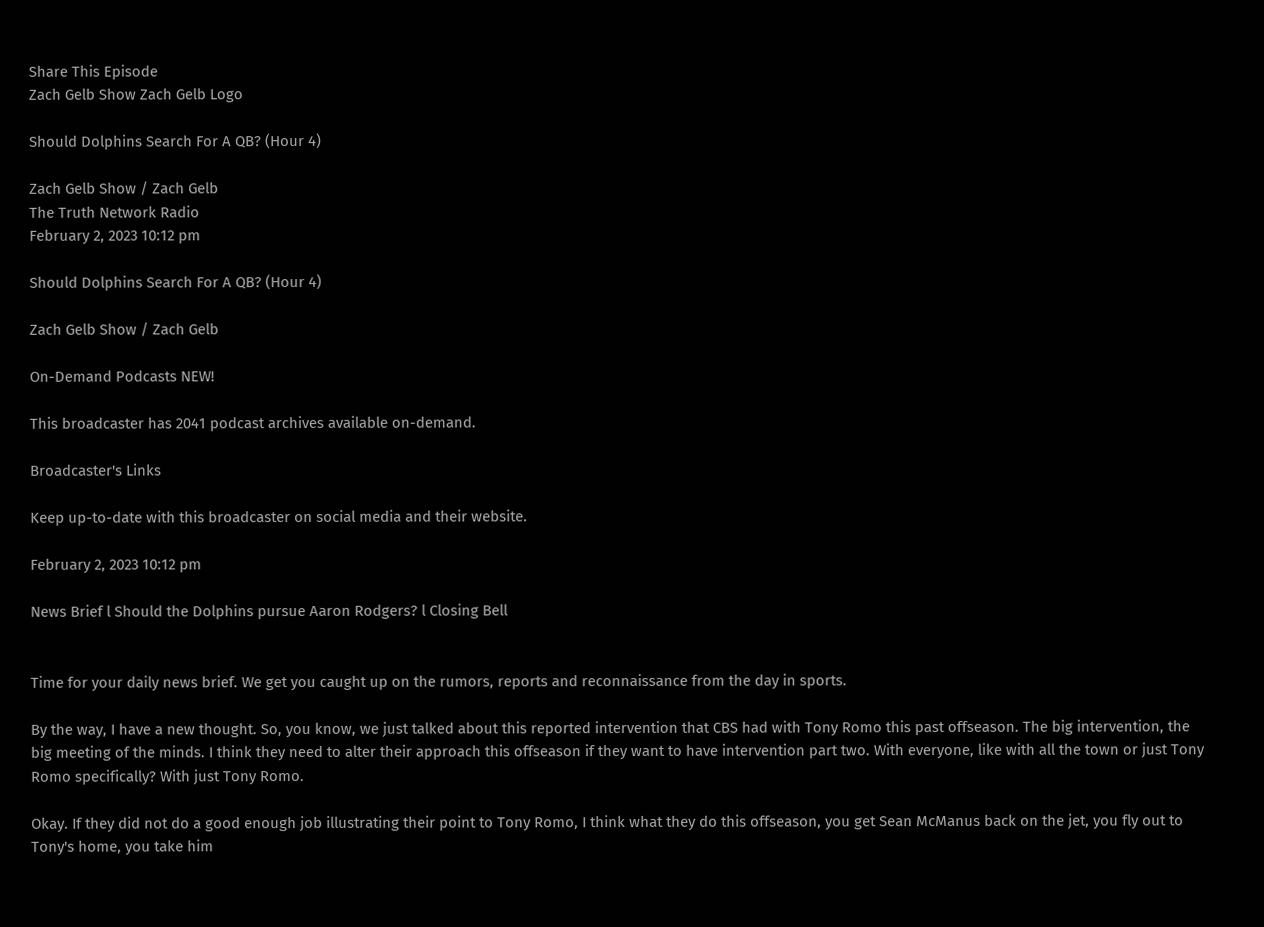Share This Episode
Zach Gelb Show Zach Gelb Logo

Should Dolphins Search For A QB? (Hour 4)

Zach Gelb Show / Zach Gelb
The Truth Network Radio
February 2, 2023 10:12 pm

Should Dolphins Search For A QB? (Hour 4)

Zach Gelb Show / Zach Gelb

On-Demand Podcasts NEW!

This broadcaster has 2041 podcast archives available on-demand.

Broadcaster's Links

Keep up-to-date with this broadcaster on social media and their website.

February 2, 2023 10:12 pm

News Brief l Should the Dolphins pursue Aaron Rodgers? l Closing Bell


Time for your daily news brief. We get you caught up on the rumors, reports and reconnaissance from the day in sports.

By the way, I have a new thought. So, you know, we just talked about this reported intervention that CBS had with Tony Romo this past offseason. The big intervention, the big meeting of the minds. I think they need to alter their approach this offseason if they want to have intervention part two. With everyone, like with all the town or just Tony Romo specifically? With just Tony Romo.

Okay. If they did not do a good enough job illustrating their point to Tony Romo, I think what they do this offseason, you get Sean McManus back on the jet, you fly out to Tony's home, you take him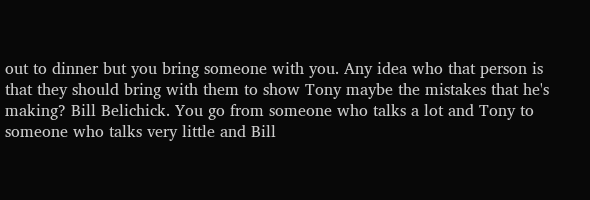out to dinner but you bring someone with you. Any idea who that person is that they should bring with them to show Tony maybe the mistakes that he's making? Bill Belichick. You go from someone who talks a lot and Tony to someone who talks very little and Bill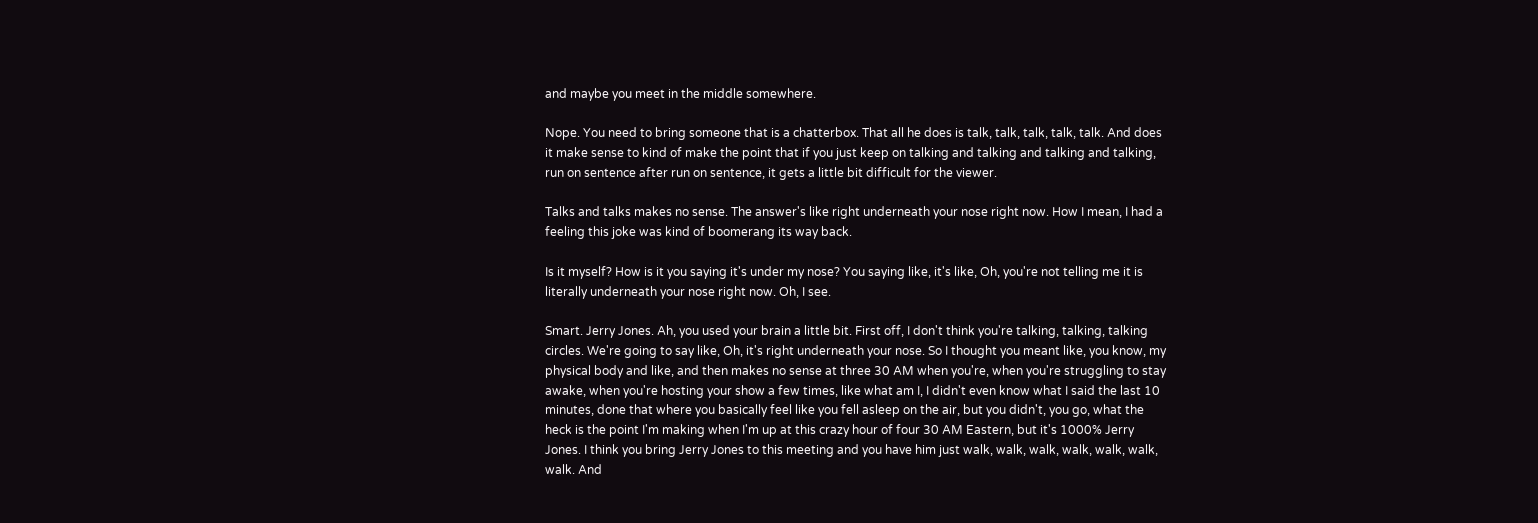and maybe you meet in the middle somewhere.

Nope. You need to bring someone that is a chatterbox. That all he does is talk, talk, talk, talk, talk. And does it make sense to kind of make the point that if you just keep on talking and talking and talking and talking, run on sentence after run on sentence, it gets a little bit difficult for the viewer.

Talks and talks makes no sense. The answer's like right underneath your nose right now. How I mean, I had a feeling this joke was kind of boomerang its way back.

Is it myself? How is it you saying it's under my nose? You saying like, it's like, Oh, you're not telling me it is literally underneath your nose right now. Oh, I see.

Smart. Jerry Jones. Ah, you used your brain a little bit. First off, I don't think you're talking, talking, talking circles. We're going to say like, Oh, it's right underneath your nose. So I thought you meant like, you know, my physical body and like, and then makes no sense at three 30 AM when you're, when you're struggling to stay awake, when you're hosting your show a few times, like what am I, I didn't even know what I said the last 10 minutes, done that where you basically feel like you fell asleep on the air, but you didn't, you go, what the heck is the point I'm making when I'm up at this crazy hour of four 30 AM Eastern, but it's 1000% Jerry Jones. I think you bring Jerry Jones to this meeting and you have him just walk, walk, walk, walk, walk, walk, walk. And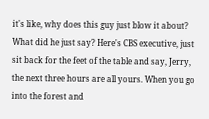it's like, why does this guy just blow it about? What did he just say? Here's CBS executive, just sit back for the feet of the table and say, Jerry, the next three hours are all yours. When you go into the forest and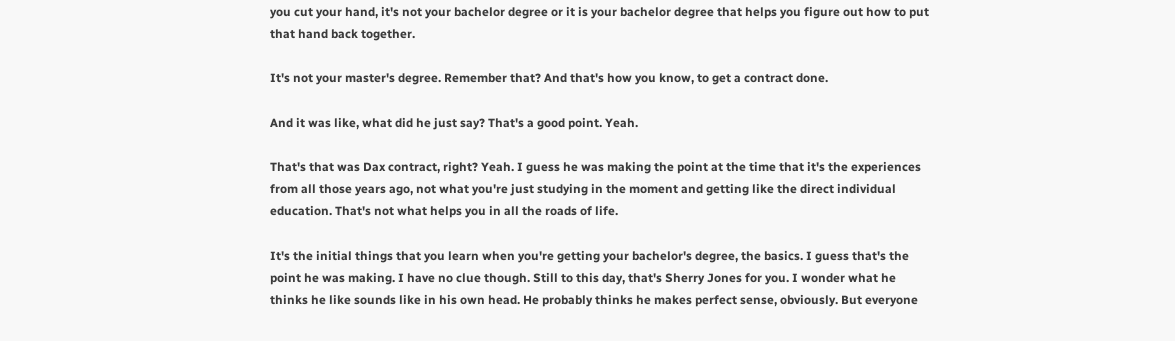you cut your hand, it's not your bachelor degree or it is your bachelor degree that helps you figure out how to put that hand back together.

It's not your master's degree. Remember that? And that's how you know, to get a contract done.

And it was like, what did he just say? That's a good point. Yeah.

That's that was Dax contract, right? Yeah. I guess he was making the point at the time that it's the experiences from all those years ago, not what you're just studying in the moment and getting like the direct individual education. That's not what helps you in all the roads of life.

It's the initial things that you learn when you're getting your bachelor's degree, the basics. I guess that's the point he was making. I have no clue though. Still to this day, that's Sherry Jones for you. I wonder what he thinks he like sounds like in his own head. He probably thinks he makes perfect sense, obviously. But everyone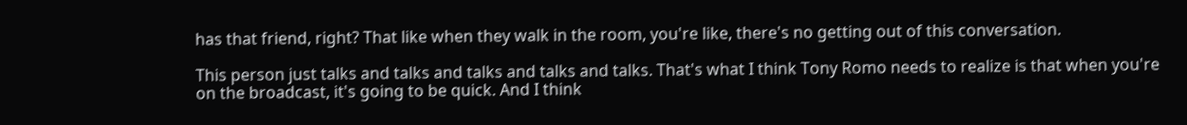has that friend, right? That like when they walk in the room, you're like, there's no getting out of this conversation.

This person just talks and talks and talks and talks and talks. That's what I think Tony Romo needs to realize is that when you're on the broadcast, it's going to be quick. And I think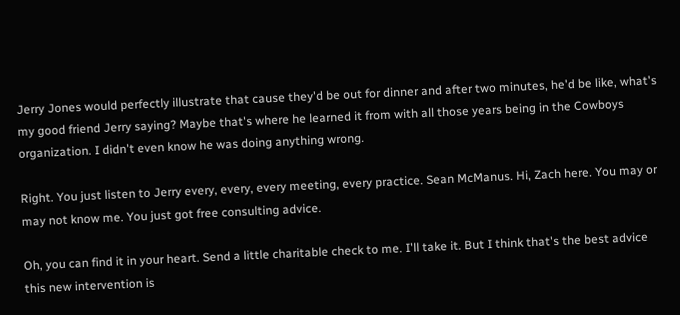Jerry Jones would perfectly illustrate that cause they'd be out for dinner and after two minutes, he'd be like, what's my good friend Jerry saying? Maybe that's where he learned it from with all those years being in the Cowboys organization. I didn't even know he was doing anything wrong.

Right. You just listen to Jerry every, every, every meeting, every practice. Sean McManus. Hi, Zach here. You may or may not know me. You just got free consulting advice.

Oh, you can find it in your heart. Send a little charitable check to me. I'll take it. But I think that's the best advice this new intervention is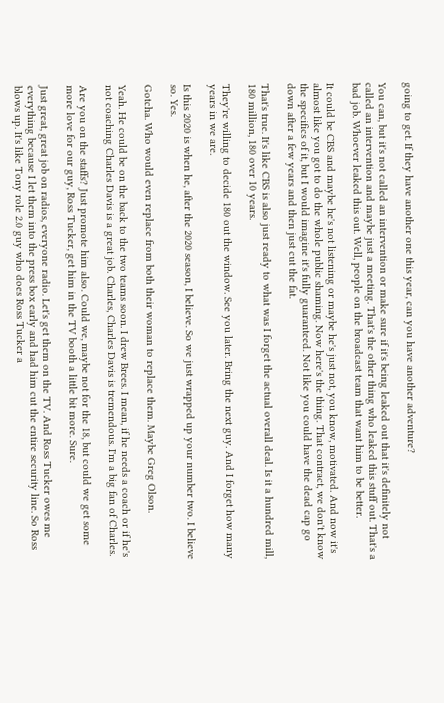going to get. If they have another one this year, can you have another adventure?

You can, but it's not called an intervention or make sure if it's being leaked out that it's definitely not called an intervention and maybe just a meeting. That's the other thing who leaked this stuff out. That's a bad job. Whoever leaked this out. Well, people on the broadcast team that want him to be better.

It could be CBS and maybe he's not listening or maybe he's just not, you know, motivated. And now it's almost like you got to do the whole public shaming. Now here's the thing. That contract, we don't know the specifics of it, but I would imagine it's fully guaranteed. Not like you could have the dead cap go down after a few years and then just cut the fat.

That's true. It's like CBS is also just ready to what was I forget the actual overall deal. Is it a hundred mill, 180 million, 180 over 10 years.

They're willing to decide 180 out the window. See you later. Bring the next guy. And I forget how many years in we are.

Is this 2020 is when he, after the 2020 season, I believe. So we just wrapped up your number two. I believe so. Yes.

Gotcha. Who would even replace from both their woman to replace them. Maybe Greg Olson.

Yeah. He could be on the back to the two teams soon. I drew Brees. I mean, if he needs a coach or if he's not coaching Charles Davis is a great job. Charles, Charles Davis is tremendous. I'm a big fan of Charles.

Are you on the staffs? Just promote him also. Could we, maybe not for the 18, but could we get some more love for our guy, Ross Tucker, get him in the TV booth a little bit more. Sure.

Just great, great job on radios, everyone radio. Let's get them on the TV. And Ross Tucker owes me everything because I let them into the press box early and had him cut the entire security line. So Ross blows up. It's like Tony role 2.0 guy who does Ross Tucker a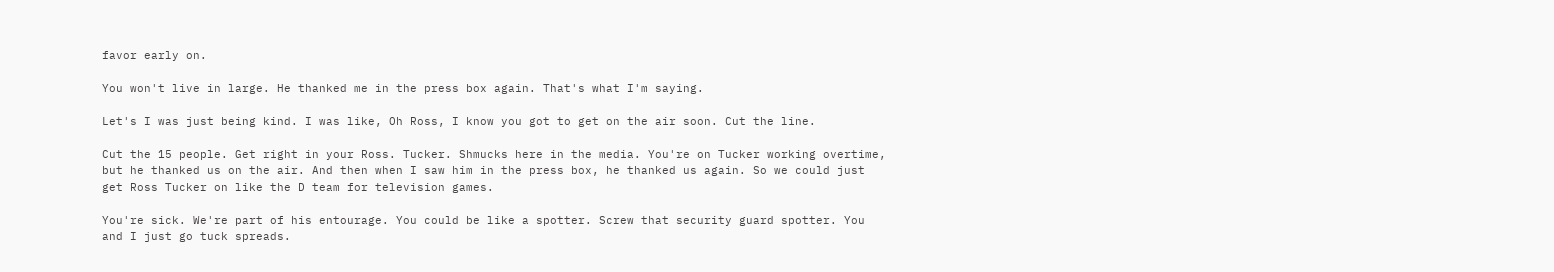favor early on.

You won't live in large. He thanked me in the press box again. That's what I'm saying.

Let's I was just being kind. I was like, Oh Ross, I know you got to get on the air soon. Cut the line.

Cut the 15 people. Get right in your Ross. Tucker. Shmucks here in the media. You're on Tucker working overtime, but he thanked us on the air. And then when I saw him in the press box, he thanked us again. So we could just get Ross Tucker on like the D team for television games.

You're sick. We're part of his entourage. You could be like a spotter. Screw that security guard spotter. You and I just go tuck spreads.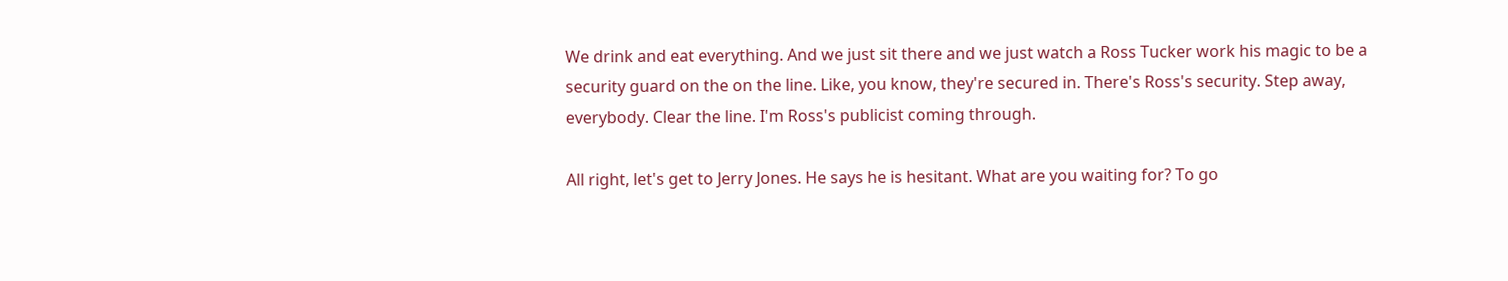We drink and eat everything. And we just sit there and we just watch a Ross Tucker work his magic to be a security guard on the on the line. Like, you know, they're secured in. There's Ross's security. Step away, everybody. Clear the line. I'm Ross's publicist coming through.

All right, let's get to Jerry Jones. He says he is hesitant. What are you waiting for? To go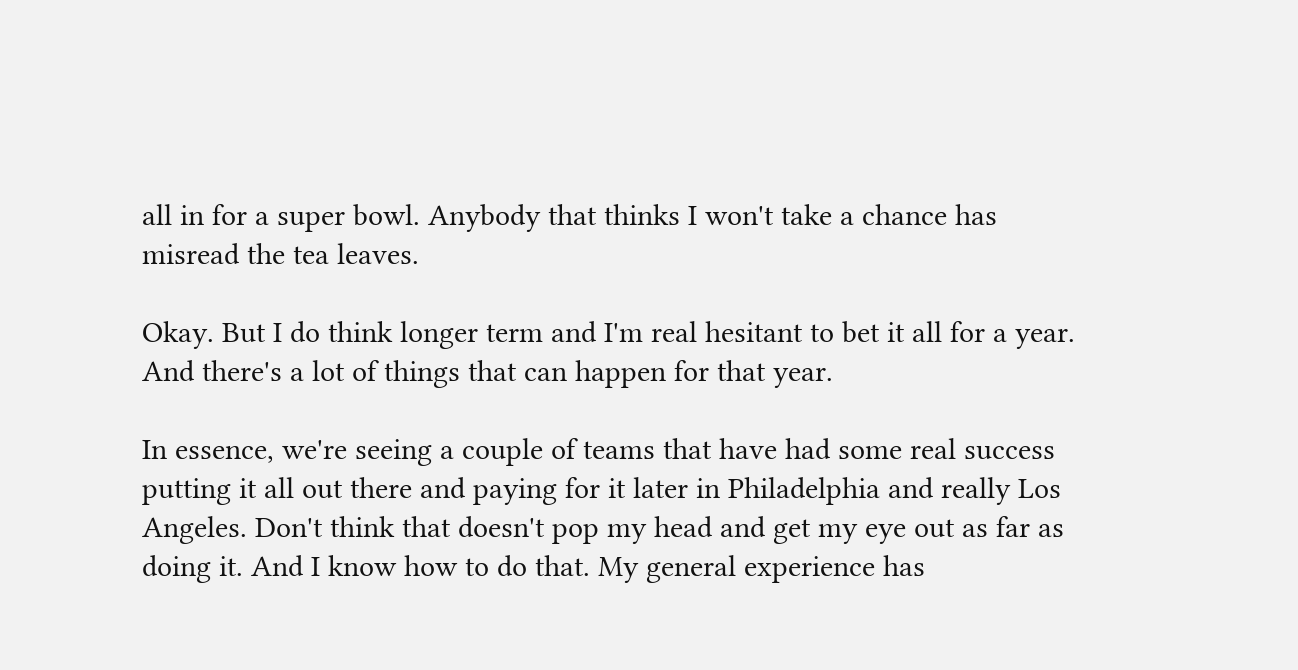all in for a super bowl. Anybody that thinks I won't take a chance has misread the tea leaves.

Okay. But I do think longer term and I'm real hesitant to bet it all for a year. And there's a lot of things that can happen for that year.

In essence, we're seeing a couple of teams that have had some real success putting it all out there and paying for it later in Philadelphia and really Los Angeles. Don't think that doesn't pop my head and get my eye out as far as doing it. And I know how to do that. My general experience has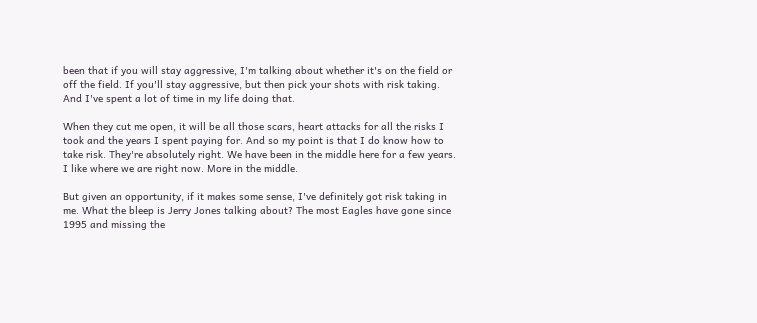been that if you will stay aggressive, I'm talking about whether it's on the field or off the field. If you'll stay aggressive, but then pick your shots with risk taking. And I've spent a lot of time in my life doing that.

When they cut me open, it will be all those scars, heart attacks for all the risks I took and the years I spent paying for. And so my point is that I do know how to take risk. They're absolutely right. We have been in the middle here for a few years. I like where we are right now. More in the middle.

But given an opportunity, if it makes some sense, I've definitely got risk taking in me. What the bleep is Jerry Jones talking about? The most Eagles have gone since 1995 and missing the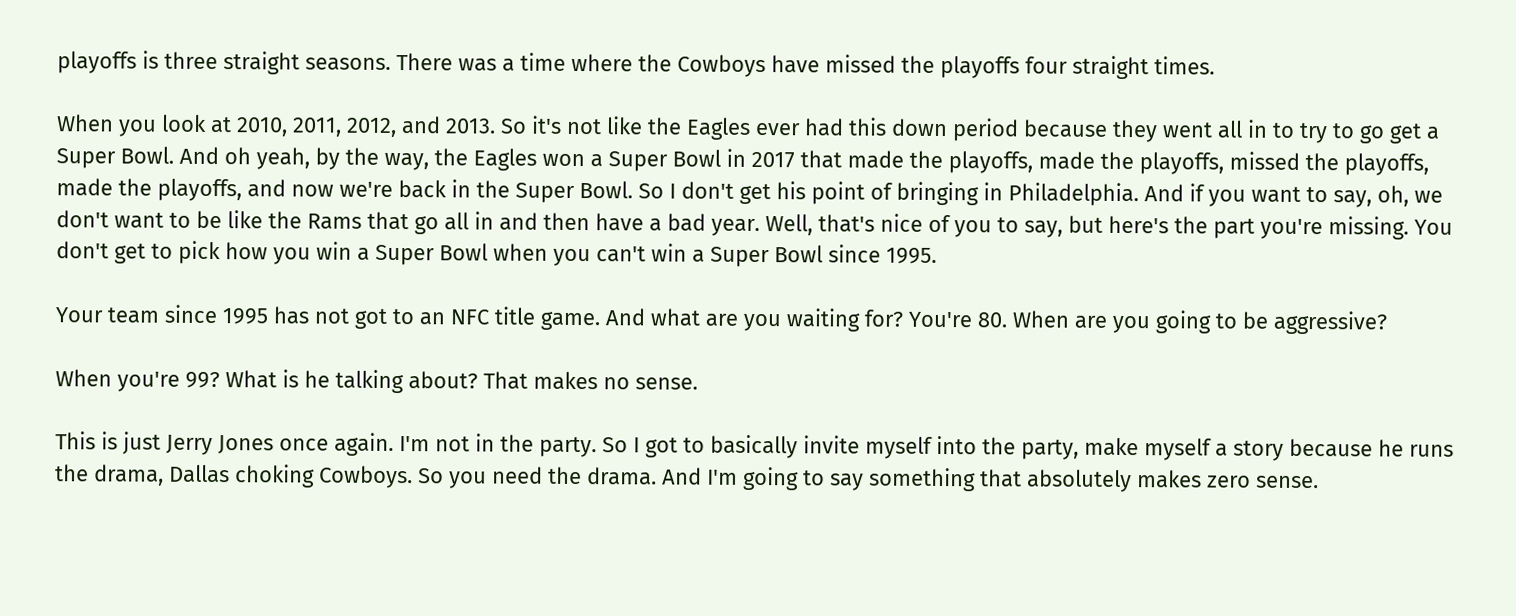playoffs is three straight seasons. There was a time where the Cowboys have missed the playoffs four straight times.

When you look at 2010, 2011, 2012, and 2013. So it's not like the Eagles ever had this down period because they went all in to try to go get a Super Bowl. And oh yeah, by the way, the Eagles won a Super Bowl in 2017 that made the playoffs, made the playoffs, missed the playoffs, made the playoffs, and now we're back in the Super Bowl. So I don't get his point of bringing in Philadelphia. And if you want to say, oh, we don't want to be like the Rams that go all in and then have a bad year. Well, that's nice of you to say, but here's the part you're missing. You don't get to pick how you win a Super Bowl when you can't win a Super Bowl since 1995.

Your team since 1995 has not got to an NFC title game. And what are you waiting for? You're 80. When are you going to be aggressive?

When you're 99? What is he talking about? That makes no sense.

This is just Jerry Jones once again. I'm not in the party. So I got to basically invite myself into the party, make myself a story because he runs the drama, Dallas choking Cowboys. So you need the drama. And I'm going to say something that absolutely makes zero sense.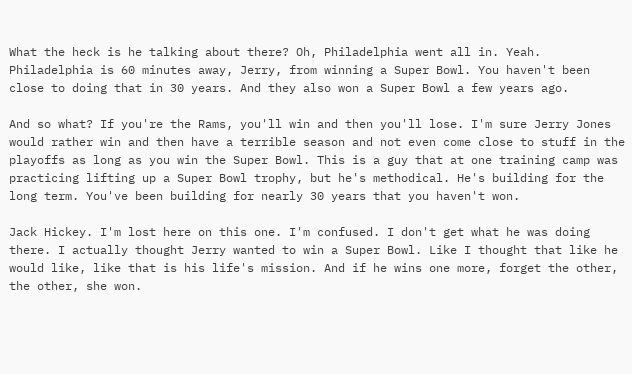What the heck is he talking about there? Oh, Philadelphia went all in. Yeah. Philadelphia is 60 minutes away, Jerry, from winning a Super Bowl. You haven't been close to doing that in 30 years. And they also won a Super Bowl a few years ago.

And so what? If you're the Rams, you'll win and then you'll lose. I'm sure Jerry Jones would rather win and then have a terrible season and not even come close to stuff in the playoffs as long as you win the Super Bowl. This is a guy that at one training camp was practicing lifting up a Super Bowl trophy, but he's methodical. He's building for the long term. You've been building for nearly 30 years that you haven't won.

Jack Hickey. I'm lost here on this one. I'm confused. I don't get what he was doing there. I actually thought Jerry wanted to win a Super Bowl. Like I thought that like he would like, like that is his life's mission. And if he wins one more, forget the other, the other, she won.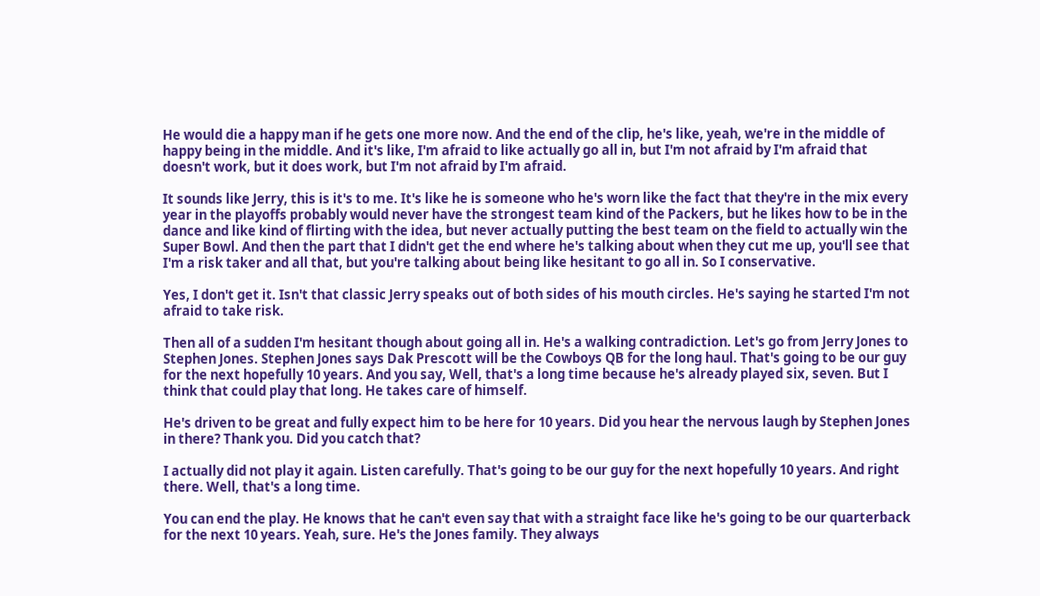He would die a happy man if he gets one more now. And the end of the clip, he's like, yeah, we're in the middle of happy being in the middle. And it's like, I'm afraid to like actually go all in, but I'm not afraid by I'm afraid that doesn't work, but it does work, but I'm not afraid by I'm afraid.

It sounds like Jerry, this is it's to me. It's like he is someone who he's worn like the fact that they're in the mix every year in the playoffs probably would never have the strongest team kind of the Packers, but he likes how to be in the dance and like kind of flirting with the idea, but never actually putting the best team on the field to actually win the Super Bowl. And then the part that I didn't get the end where he's talking about when they cut me up, you'll see that I'm a risk taker and all that, but you're talking about being like hesitant to go all in. So I conservative.

Yes, I don't get it. Isn't that classic Jerry speaks out of both sides of his mouth circles. He's saying he started I'm not afraid to take risk.

Then all of a sudden I'm hesitant though about going all in. He's a walking contradiction. Let's go from Jerry Jones to Stephen Jones. Stephen Jones says Dak Prescott will be the Cowboys QB for the long haul. That's going to be our guy for the next hopefully 10 years. And you say, Well, that's a long time because he's already played six, seven. But I think that could play that long. He takes care of himself.

He's driven to be great and fully expect him to be here for 10 years. Did you hear the nervous laugh by Stephen Jones in there? Thank you. Did you catch that?

I actually did not play it again. Listen carefully. That's going to be our guy for the next hopefully 10 years. And right there. Well, that's a long time.

You can end the play. He knows that he can't even say that with a straight face like he's going to be our quarterback for the next 10 years. Yeah, sure. He's the Jones family. They always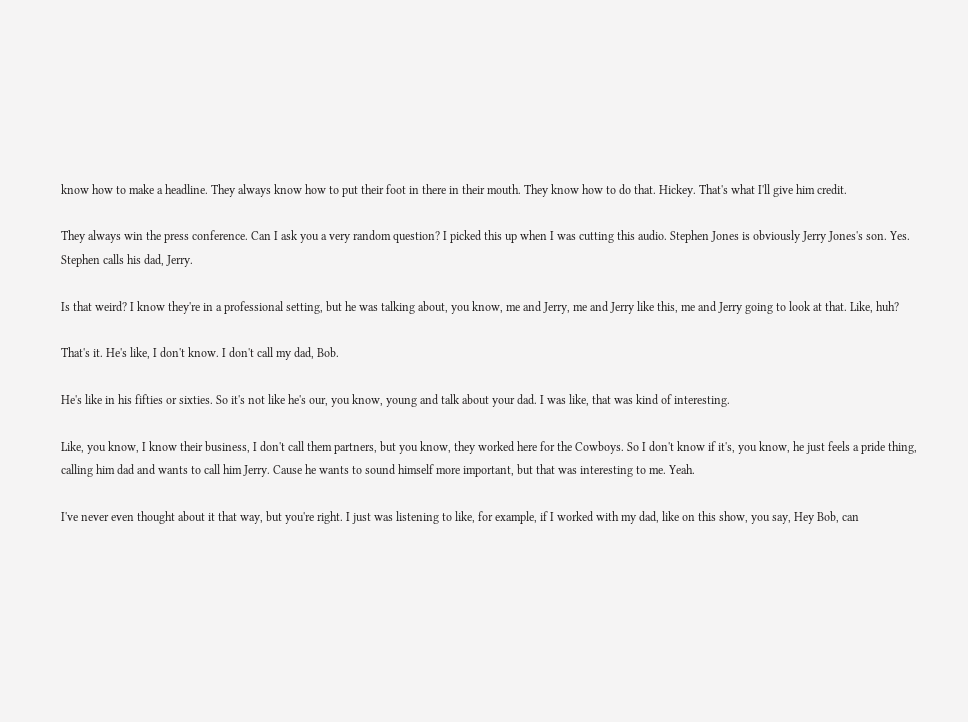know how to make a headline. They always know how to put their foot in there in their mouth. They know how to do that. Hickey. That's what I'll give him credit.

They always win the press conference. Can I ask you a very random question? I picked this up when I was cutting this audio. Stephen Jones is obviously Jerry Jones's son. Yes. Stephen calls his dad, Jerry.

Is that weird? I know they're in a professional setting, but he was talking about, you know, me and Jerry, me and Jerry like this, me and Jerry going to look at that. Like, huh?

That's it. He's like, I don't know. I don't call my dad, Bob.

He's like in his fifties or sixties. So it's not like he's our, you know, young and talk about your dad. I was like, that was kind of interesting.

Like, you know, I know their business, I don't call them partners, but you know, they worked here for the Cowboys. So I don't know if it's, you know, he just feels a pride thing, calling him dad and wants to call him Jerry. Cause he wants to sound himself more important, but that was interesting to me. Yeah.

I've never even thought about it that way, but you're right. I just was listening to like, for example, if I worked with my dad, like on this show, you say, Hey Bob, can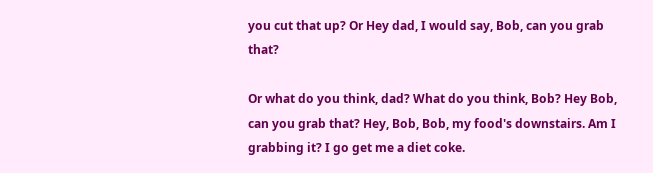you cut that up? Or Hey dad, I would say, Bob, can you grab that?

Or what do you think, dad? What do you think, Bob? Hey Bob, can you grab that? Hey, Bob, Bob, my food's downstairs. Am I grabbing it? I go get me a diet coke.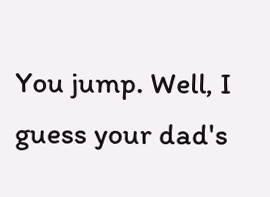You jump. Well, I guess your dad's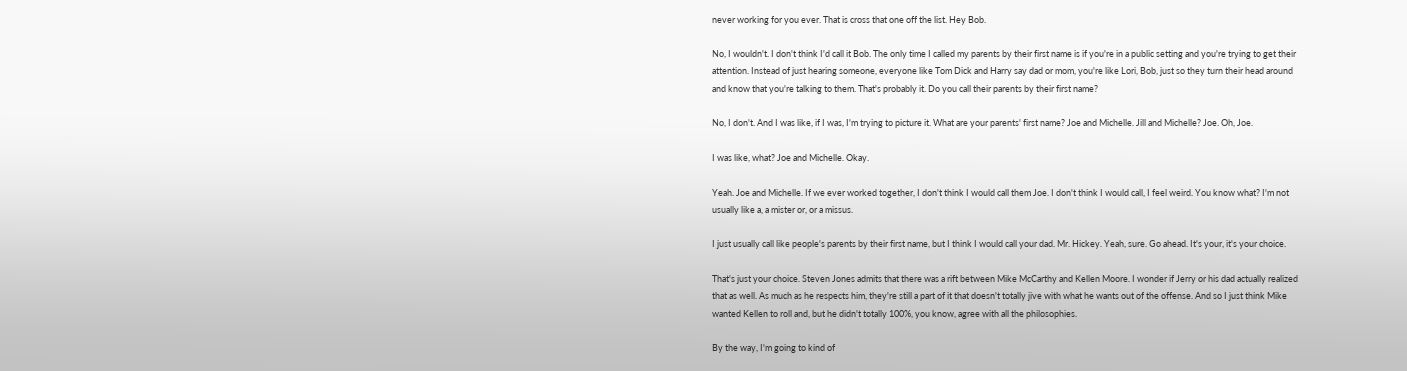never working for you ever. That is cross that one off the list. Hey Bob.

No, I wouldn't. I don't think I'd call it Bob. The only time I called my parents by their first name is if you're in a public setting and you're trying to get their attention. Instead of just hearing someone, everyone like Tom Dick and Harry say dad or mom, you're like Lori, Bob, just so they turn their head around and know that you're talking to them. That's probably it. Do you call their parents by their first name?

No, I don't. And I was like, if I was, I'm trying to picture it. What are your parents' first name? Joe and Michelle. Jill and Michelle? Joe. Oh, Joe.

I was like, what? Joe and Michelle. Okay.

Yeah. Joe and Michelle. If we ever worked together, I don't think I would call them Joe. I don't think I would call, I feel weird. You know what? I'm not usually like a, a mister or, or a missus.

I just usually call like people's parents by their first name, but I think I would call your dad. Mr. Hickey. Yeah, sure. Go ahead. It's your, it's your choice.

That's just your choice. Steven Jones admits that there was a rift between Mike McCarthy and Kellen Moore. I wonder if Jerry or his dad actually realized that as well. As much as he respects him, they're still a part of it that doesn't totally jive with what he wants out of the offense. And so I just think Mike wanted Kellen to roll and, but he didn't totally 100%, you know, agree with all the philosophies.

By the way, I'm going to kind of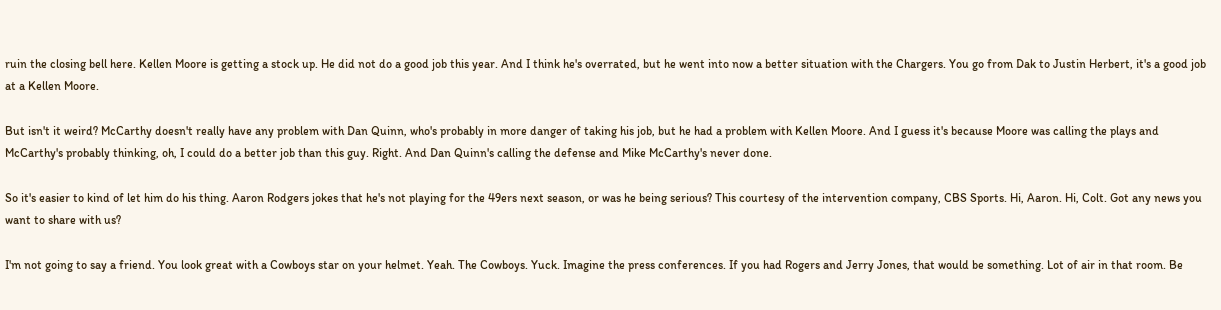ruin the closing bell here. Kellen Moore is getting a stock up. He did not do a good job this year. And I think he's overrated, but he went into now a better situation with the Chargers. You go from Dak to Justin Herbert, it's a good job at a Kellen Moore.

But isn't it weird? McCarthy doesn't really have any problem with Dan Quinn, who's probably in more danger of taking his job, but he had a problem with Kellen Moore. And I guess it's because Moore was calling the plays and McCarthy's probably thinking, oh, I could do a better job than this guy. Right. And Dan Quinn's calling the defense and Mike McCarthy's never done.

So it's easier to kind of let him do his thing. Aaron Rodgers jokes that he's not playing for the 49ers next season, or was he being serious? This courtesy of the intervention company, CBS Sports. Hi, Aaron. Hi, Colt. Got any news you want to share with us?

I'm not going to say a friend. You look great with a Cowboys star on your helmet. Yeah. The Cowboys. Yuck. Imagine the press conferences. If you had Rogers and Jerry Jones, that would be something. Lot of air in that room. Be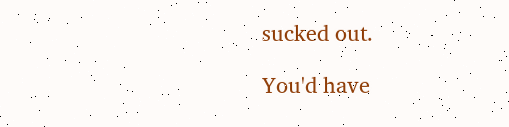sucked out.

You'd have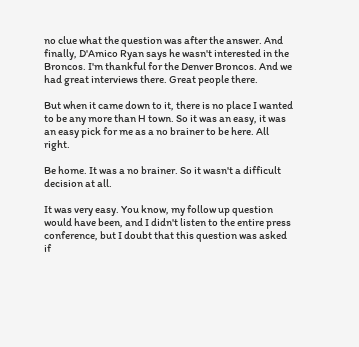no clue what the question was after the answer. And finally, D'Amico Ryan says he wasn't interested in the Broncos. I'm thankful for the Denver Broncos. And we had great interviews there. Great people there.

But when it came down to it, there is no place I wanted to be any more than H town. So it was an easy, it was an easy pick for me as a no brainer to be here. All right.

Be home. It was a no brainer. So it wasn't a difficult decision at all.

It was very easy. You know, my follow up question would have been, and I didn't listen to the entire press conference, but I doubt that this question was asked if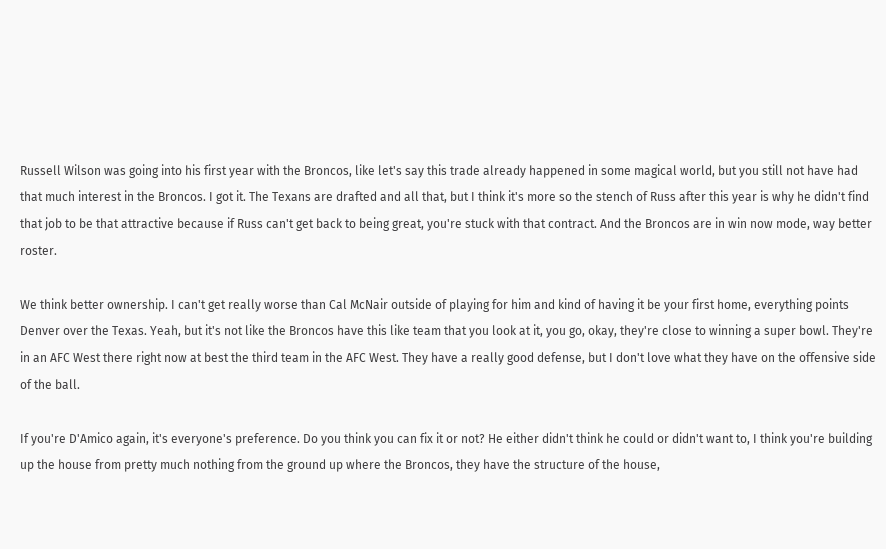Russell Wilson was going into his first year with the Broncos, like let's say this trade already happened in some magical world, but you still not have had that much interest in the Broncos. I got it. The Texans are drafted and all that, but I think it's more so the stench of Russ after this year is why he didn't find that job to be that attractive because if Russ can't get back to being great, you're stuck with that contract. And the Broncos are in win now mode, way better roster.

We think better ownership. I can't get really worse than Cal McNair outside of playing for him and kind of having it be your first home, everything points Denver over the Texas. Yeah, but it's not like the Broncos have this like team that you look at it, you go, okay, they're close to winning a super bowl. They're in an AFC West there right now at best the third team in the AFC West. They have a really good defense, but I don't love what they have on the offensive side of the ball.

If you're D'Amico again, it's everyone's preference. Do you think you can fix it or not? He either didn't think he could or didn't want to, I think you're building up the house from pretty much nothing from the ground up where the Broncos, they have the structure of the house,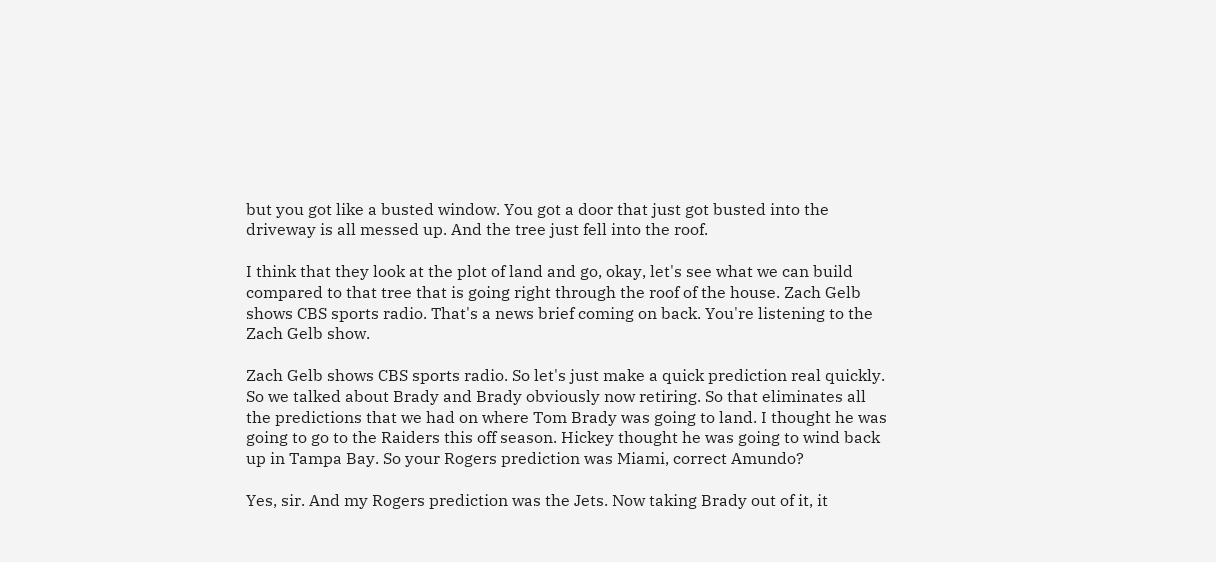but you got like a busted window. You got a door that just got busted into the driveway is all messed up. And the tree just fell into the roof.

I think that they look at the plot of land and go, okay, let's see what we can build compared to that tree that is going right through the roof of the house. Zach Gelb shows CBS sports radio. That's a news brief coming on back. You're listening to the Zach Gelb show.

Zach Gelb shows CBS sports radio. So let's just make a quick prediction real quickly. So we talked about Brady and Brady obviously now retiring. So that eliminates all the predictions that we had on where Tom Brady was going to land. I thought he was going to go to the Raiders this off season. Hickey thought he was going to wind back up in Tampa Bay. So your Rogers prediction was Miami, correct Amundo?

Yes, sir. And my Rogers prediction was the Jets. Now taking Brady out of it, it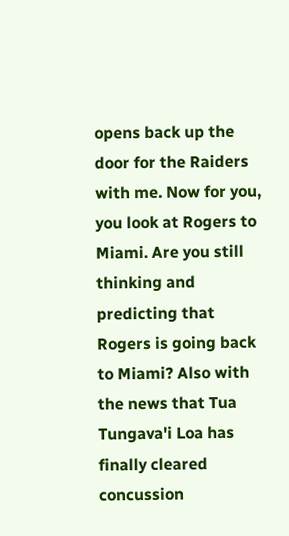opens back up the door for the Raiders with me. Now for you, you look at Rogers to Miami. Are you still thinking and predicting that Rogers is going back to Miami? Also with the news that Tua Tungava'i Loa has finally cleared concussion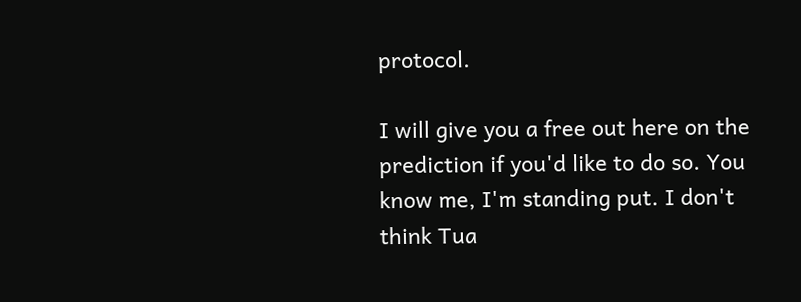protocol.

I will give you a free out here on the prediction if you'd like to do so. You know me, I'm standing put. I don't think Tua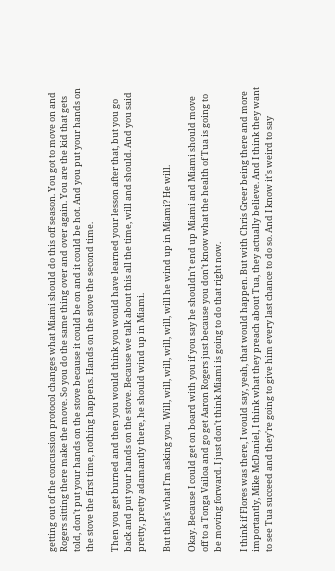getting out of the concussion protocol changes what Miami should do this off season. You got to move on and Rogers sitting there make the move. So you do the same thing over and over again. You are the kid that gets told, don't put your hands on the stove because it could be on and it could be hot. And you put your hands on the stove the first time, nothing happens. Hands on the stove the second time.

Then you get burned and then you would think you would have learned your lesson after that, but you go back and put your hands on the stove. Because we talk about this all the time, will and should. And you said pretty, pretty adamantly there, he should wind up in Miami.

But that's what I'm asking you. Will, will, will, will, will, will he wind up in Miami? He will.

Okay. Because I could get on board with you if you say he shouldn't end up Miami and Miami should move off to a Tonga Vailoa and go get Aaron Rogers just because you don't know what the health of Tua is going to be moving forward. I just don't think Miami is going to do that right now.

I think if Flores was there, I would say, yeah, that would happen. But with Chris Greer being there and more importantly, Mike McDaniel, I think what they preach about Tua, they actually believe. And I think they want to see Tua succeed and they're going to give him every last chance to do so. And I know it's weird to say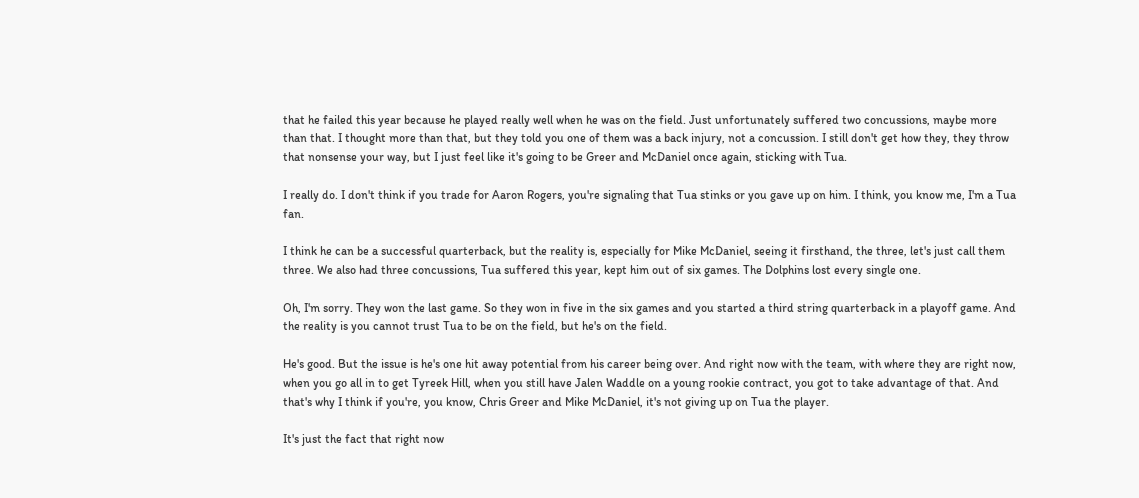that he failed this year because he played really well when he was on the field. Just unfortunately suffered two concussions, maybe more than that. I thought more than that, but they told you one of them was a back injury, not a concussion. I still don't get how they, they throw that nonsense your way, but I just feel like it's going to be Greer and McDaniel once again, sticking with Tua.

I really do. I don't think if you trade for Aaron Rogers, you're signaling that Tua stinks or you gave up on him. I think, you know me, I'm a Tua fan.

I think he can be a successful quarterback, but the reality is, especially for Mike McDaniel, seeing it firsthand, the three, let's just call them three. We also had three concussions, Tua suffered this year, kept him out of six games. The Dolphins lost every single one.

Oh, I'm sorry. They won the last game. So they won in five in the six games and you started a third string quarterback in a playoff game. And the reality is you cannot trust Tua to be on the field, but he's on the field.

He's good. But the issue is he's one hit away potential from his career being over. And right now with the team, with where they are right now, when you go all in to get Tyreek Hill, when you still have Jalen Waddle on a young rookie contract, you got to take advantage of that. And that's why I think if you're, you know, Chris Greer and Mike McDaniel, it's not giving up on Tua the player.

It's just the fact that right now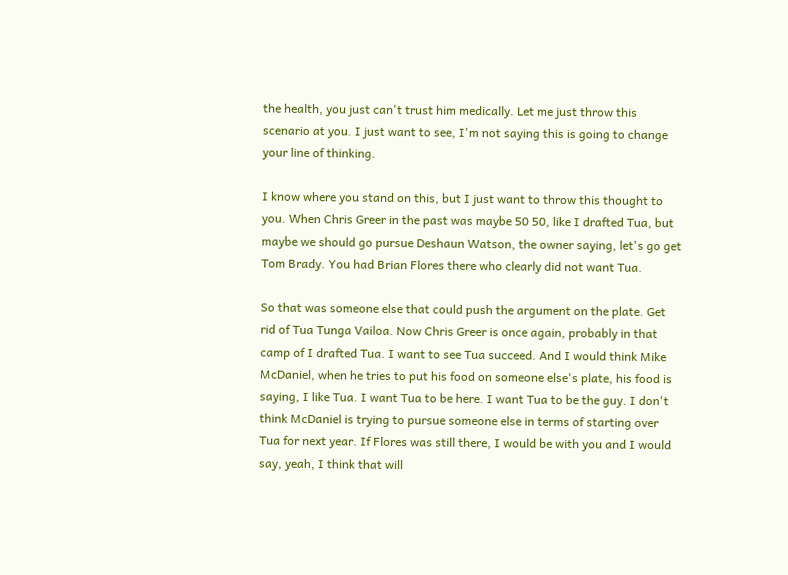the health, you just can't trust him medically. Let me just throw this scenario at you. I just want to see, I'm not saying this is going to change your line of thinking.

I know where you stand on this, but I just want to throw this thought to you. When Chris Greer in the past was maybe 50 50, like I drafted Tua, but maybe we should go pursue Deshaun Watson, the owner saying, let's go get Tom Brady. You had Brian Flores there who clearly did not want Tua.

So that was someone else that could push the argument on the plate. Get rid of Tua Tunga Vailoa. Now Chris Greer is once again, probably in that camp of I drafted Tua. I want to see Tua succeed. And I would think Mike McDaniel, when he tries to put his food on someone else's plate, his food is saying, I like Tua. I want Tua to be here. I want Tua to be the guy. I don't think McDaniel is trying to pursue someone else in terms of starting over Tua for next year. If Flores was still there, I would be with you and I would say, yeah, I think that will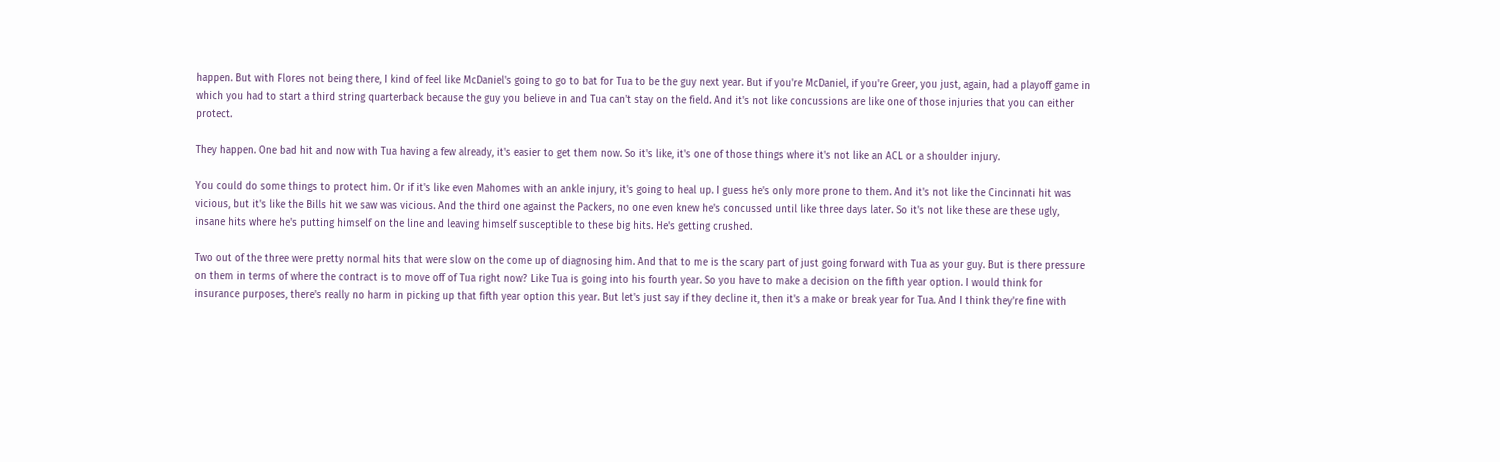happen. But with Flores not being there, I kind of feel like McDaniel's going to go to bat for Tua to be the guy next year. But if you're McDaniel, if you're Greer, you just, again, had a playoff game in which you had to start a third string quarterback because the guy you believe in and Tua can't stay on the field. And it's not like concussions are like one of those injuries that you can either protect.

They happen. One bad hit and now with Tua having a few already, it's easier to get them now. So it's like, it's one of those things where it's not like an ACL or a shoulder injury.

You could do some things to protect him. Or if it's like even Mahomes with an ankle injury, it's going to heal up. I guess he's only more prone to them. And it's not like the Cincinnati hit was vicious, but it's like the Bills hit we saw was vicious. And the third one against the Packers, no one even knew he's concussed until like three days later. So it's not like these are these ugly, insane hits where he's putting himself on the line and leaving himself susceptible to these big hits. He's getting crushed.

Two out of the three were pretty normal hits that were slow on the come up of diagnosing him. And that to me is the scary part of just going forward with Tua as your guy. But is there pressure on them in terms of where the contract is to move off of Tua right now? Like Tua is going into his fourth year. So you have to make a decision on the fifth year option. I would think for insurance purposes, there's really no harm in picking up that fifth year option this year. But let's just say if they decline it, then it's a make or break year for Tua. And I think they're fine with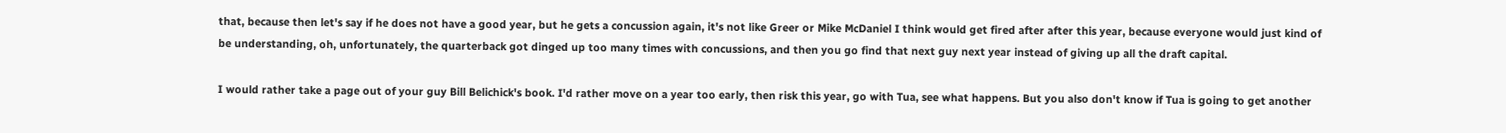that, because then let's say if he does not have a good year, but he gets a concussion again, it's not like Greer or Mike McDaniel I think would get fired after after this year, because everyone would just kind of be understanding, oh, unfortunately, the quarterback got dinged up too many times with concussions, and then you go find that next guy next year instead of giving up all the draft capital.

I would rather take a page out of your guy Bill Belichick's book. I'd rather move on a year too early, then risk this year, go with Tua, see what happens. But you also don't know if Tua is going to get another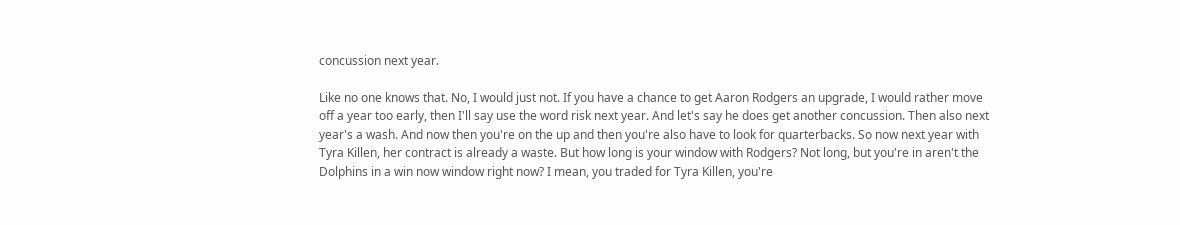concussion next year.

Like no one knows that. No, I would just not. If you have a chance to get Aaron Rodgers an upgrade, I would rather move off a year too early, then I'll say use the word risk next year. And let's say he does get another concussion. Then also next year's a wash. And now then you're on the up and then you're also have to look for quarterbacks. So now next year with Tyra Killen, her contract is already a waste. But how long is your window with Rodgers? Not long, but you're in aren't the Dolphins in a win now window right now? I mean, you traded for Tyra Killen, you're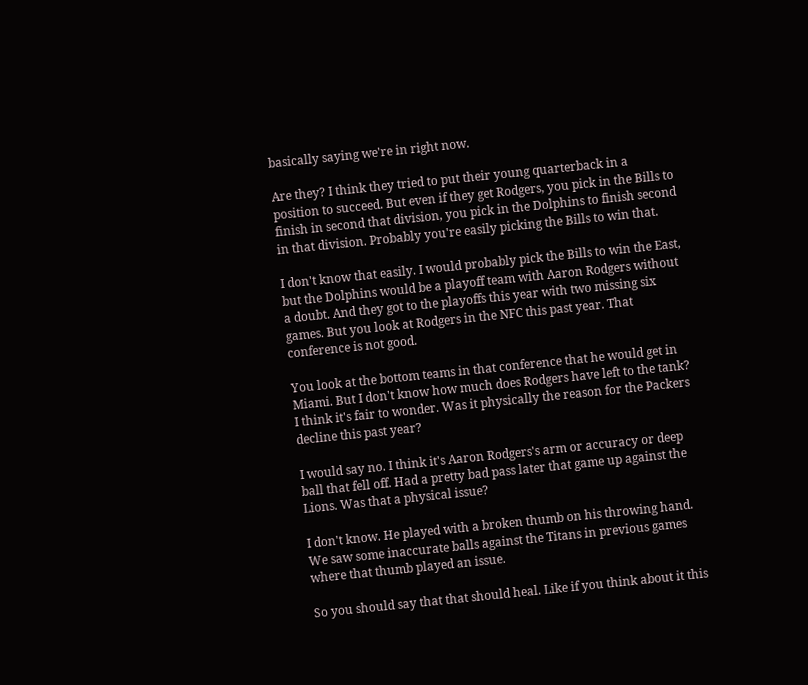basically saying we're in right now.

Are they? I think they tried to put their young quarterback in a position to succeed. But even if they get Rodgers, you pick in the Bills to finish in second that division, you pick in the Dolphins to finish second in that division. Probably you're easily picking the Bills to win that.

I don't know that easily. I would probably pick the Bills to win the East, but the Dolphins would be a playoff team with Aaron Rodgers without a doubt. And they got to the playoffs this year with two missing six games. But you look at Rodgers in the NFC this past year. That conference is not good.

You look at the bottom teams in that conference that he would get in Miami. But I don't know how much does Rodgers have left to the tank? I think it's fair to wonder. Was it physically the reason for the Packers decline this past year?

I would say no. I think it's Aaron Rodgers's arm or accuracy or deep ball that fell off. Had a pretty bad pass later that game up against the Lions. Was that a physical issue?

I don't know. He played with a broken thumb on his throwing hand. We saw some inaccurate balls against the Titans in previous games where that thumb played an issue.

So you should say that that should heal. Like if you think about it this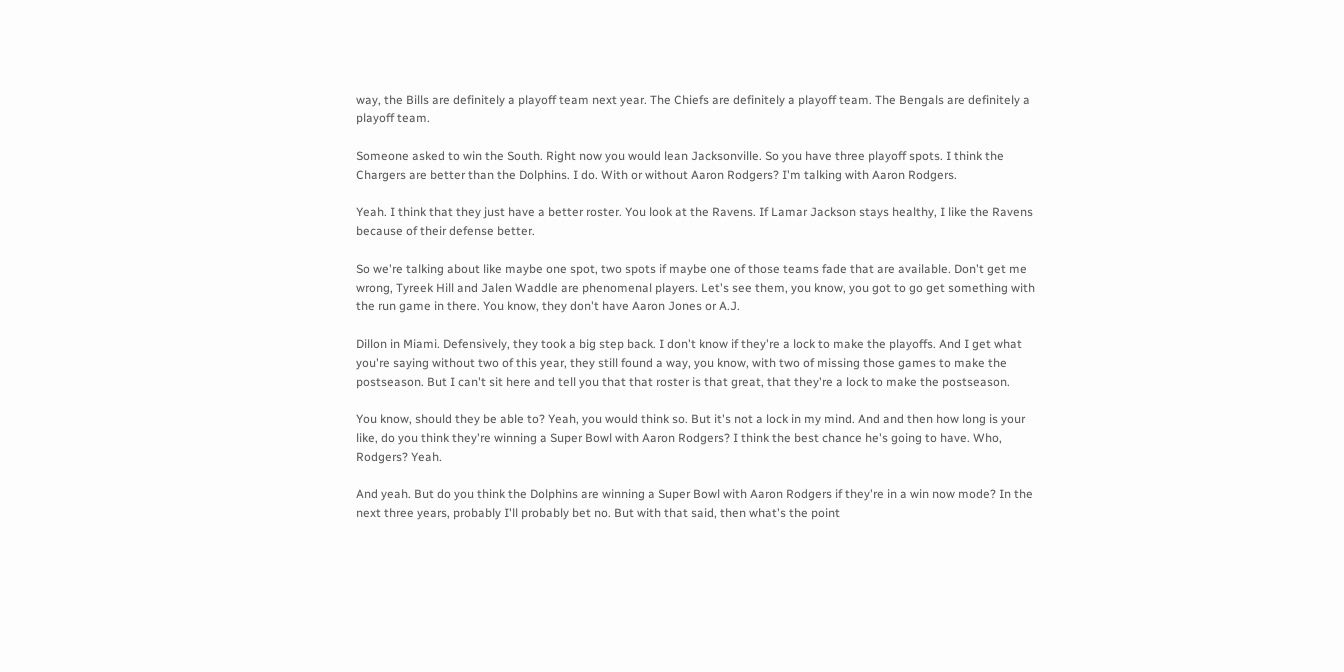way, the Bills are definitely a playoff team next year. The Chiefs are definitely a playoff team. The Bengals are definitely a playoff team.

Someone asked to win the South. Right now you would lean Jacksonville. So you have three playoff spots. I think the Chargers are better than the Dolphins. I do. With or without Aaron Rodgers? I'm talking with Aaron Rodgers.

Yeah. I think that they just have a better roster. You look at the Ravens. If Lamar Jackson stays healthy, I like the Ravens because of their defense better.

So we're talking about like maybe one spot, two spots if maybe one of those teams fade that are available. Don't get me wrong, Tyreek Hill and Jalen Waddle are phenomenal players. Let's see them, you know, you got to go get something with the run game in there. You know, they don't have Aaron Jones or A.J.

Dillon in Miami. Defensively, they took a big step back. I don't know if they're a lock to make the playoffs. And I get what you're saying without two of this year, they still found a way, you know, with two of missing those games to make the postseason. But I can't sit here and tell you that that roster is that great, that they're a lock to make the postseason.

You know, should they be able to? Yeah, you would think so. But it's not a lock in my mind. And and then how long is your like, do you think they're winning a Super Bowl with Aaron Rodgers? I think the best chance he's going to have. Who, Rodgers? Yeah.

And yeah. But do you think the Dolphins are winning a Super Bowl with Aaron Rodgers if they're in a win now mode? In the next three years, probably I'll probably bet no. But with that said, then what's the point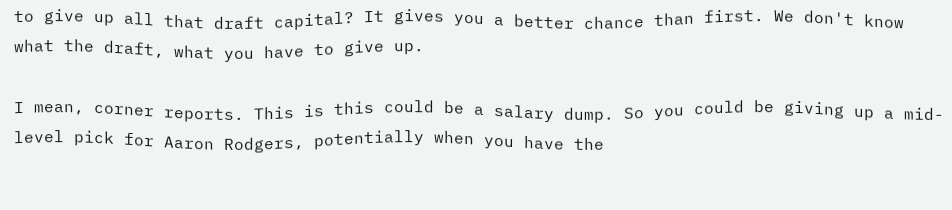to give up all that draft capital? It gives you a better chance than first. We don't know what the draft, what you have to give up.

I mean, corner reports. This is this could be a salary dump. So you could be giving up a mid-level pick for Aaron Rodgers, potentially when you have the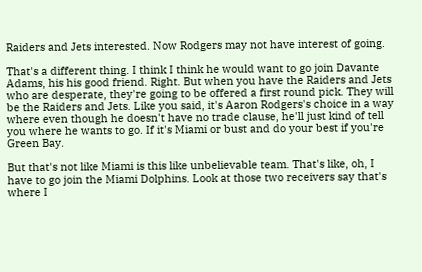Raiders and Jets interested. Now Rodgers may not have interest of going.

That's a different thing. I think I think he would want to go join Davante Adams, his his good friend. Right. But when you have the Raiders and Jets who are desperate, they're going to be offered a first round pick. They will be the Raiders and Jets. Like you said, it's Aaron Rodgers's choice in a way where even though he doesn't have no trade clause, he'll just kind of tell you where he wants to go. If it's Miami or bust and do your best if you're Green Bay.

But that's not like Miami is this like unbelievable team. That's like, oh, I have to go join the Miami Dolphins. Look at those two receivers say that's where I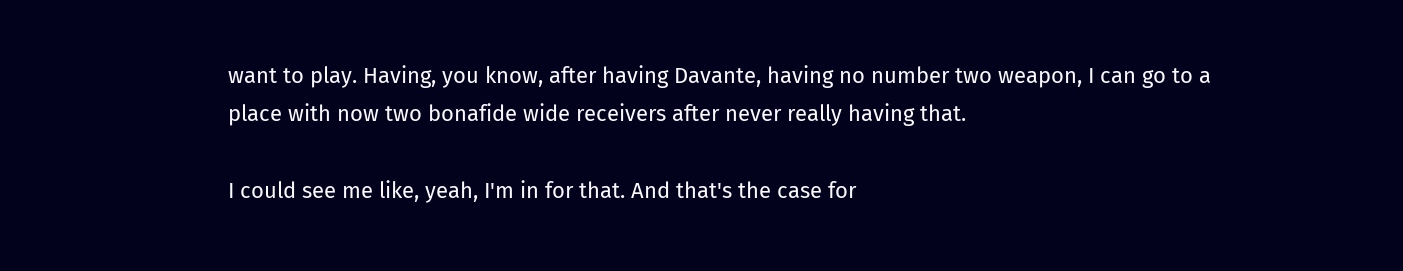want to play. Having, you know, after having Davante, having no number two weapon, I can go to a place with now two bonafide wide receivers after never really having that.

I could see me like, yeah, I'm in for that. And that's the case for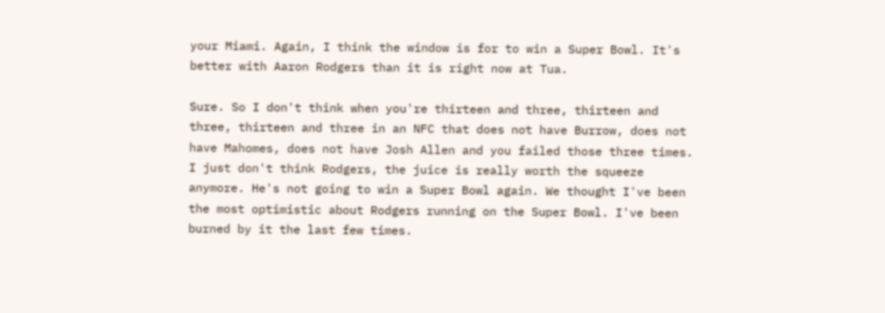your Miami. Again, I think the window is for to win a Super Bowl. It's better with Aaron Rodgers than it is right now at Tua.

Sure. So I don't think when you're thirteen and three, thirteen and three, thirteen and three in an NFC that does not have Burrow, does not have Mahomes, does not have Josh Allen and you failed those three times. I just don't think Rodgers, the juice is really worth the squeeze anymore. He's not going to win a Super Bowl again. We thought I've been the most optimistic about Rodgers running on the Super Bowl. I've been burned by it the last few times.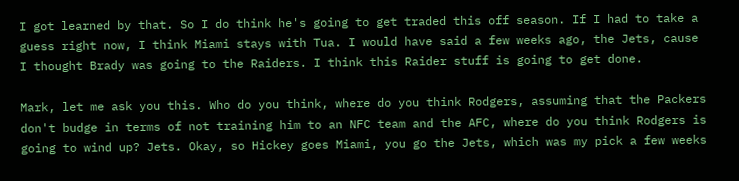I got learned by that. So I do think he's going to get traded this off season. If I had to take a guess right now, I think Miami stays with Tua. I would have said a few weeks ago, the Jets, cause I thought Brady was going to the Raiders. I think this Raider stuff is going to get done.

Mark, let me ask you this. Who do you think, where do you think Rodgers, assuming that the Packers don't budge in terms of not training him to an NFC team and the AFC, where do you think Rodgers is going to wind up? Jets. Okay, so Hickey goes Miami, you go the Jets, which was my pick a few weeks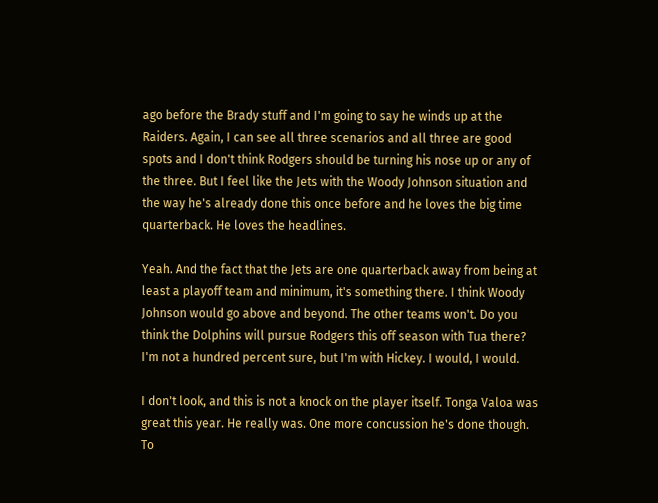ago before the Brady stuff and I'm going to say he winds up at the Raiders. Again, I can see all three scenarios and all three are good spots and I don't think Rodgers should be turning his nose up or any of the three. But I feel like the Jets with the Woody Johnson situation and the way he's already done this once before and he loves the big time quarterback. He loves the headlines.

Yeah. And the fact that the Jets are one quarterback away from being at least a playoff team and minimum, it's something there. I think Woody Johnson would go above and beyond. The other teams won't. Do you think the Dolphins will pursue Rodgers this off season with Tua there? I'm not a hundred percent sure, but I'm with Hickey. I would, I would.

I don't look, and this is not a knock on the player itself. Tonga Valoa was great this year. He really was. One more concussion he's done though. To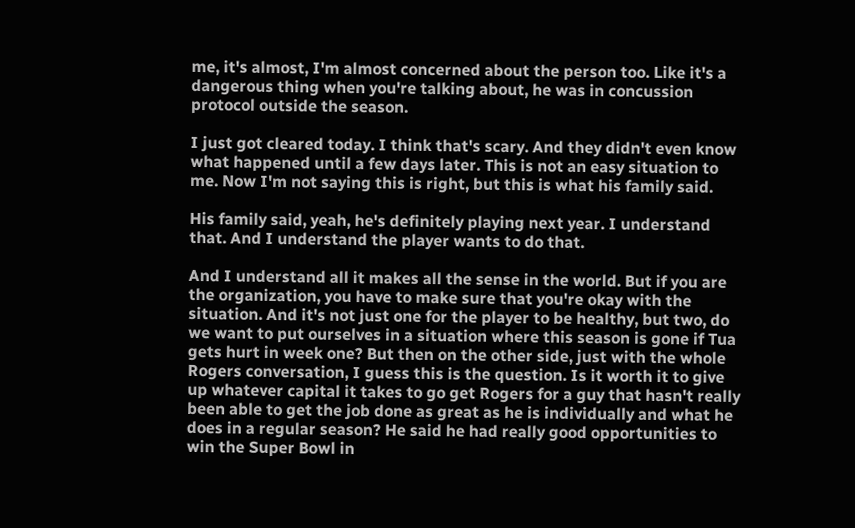me, it's almost, I'm almost concerned about the person too. Like it's a dangerous thing when you're talking about, he was in concussion protocol outside the season.

I just got cleared today. I think that's scary. And they didn't even know what happened until a few days later. This is not an easy situation to me. Now I'm not saying this is right, but this is what his family said.

His family said, yeah, he's definitely playing next year. I understand that. And I understand the player wants to do that.

And I understand all it makes all the sense in the world. But if you are the organization, you have to make sure that you're okay with the situation. And it's not just one for the player to be healthy, but two, do we want to put ourselves in a situation where this season is gone if Tua gets hurt in week one? But then on the other side, just with the whole Rogers conversation, I guess this is the question. Is it worth it to give up whatever capital it takes to go get Rogers for a guy that hasn't really been able to get the job done as great as he is individually and what he does in a regular season? He said he had really good opportunities to win the Super Bowl in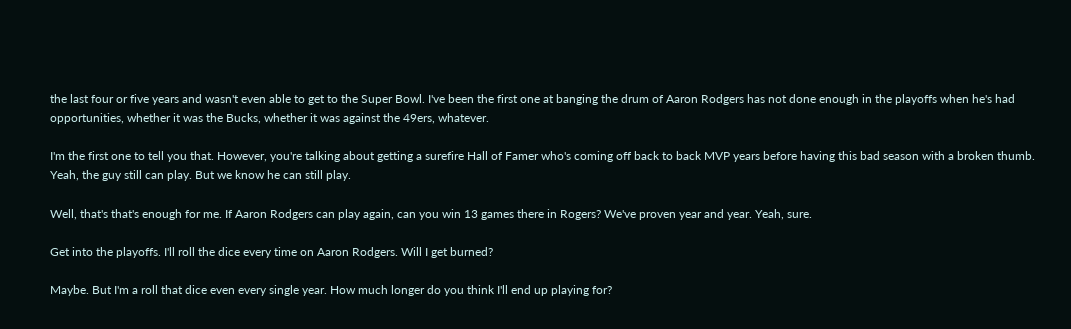the last four or five years and wasn't even able to get to the Super Bowl. I've been the first one at banging the drum of Aaron Rodgers has not done enough in the playoffs when he's had opportunities, whether it was the Bucks, whether it was against the 49ers, whatever.

I'm the first one to tell you that. However, you're talking about getting a surefire Hall of Famer who's coming off back to back MVP years before having this bad season with a broken thumb. Yeah, the guy still can play. But we know he can still play.

Well, that's that's enough for me. If Aaron Rodgers can play again, can you win 13 games there in Rogers? We've proven year and year. Yeah, sure.

Get into the playoffs. I'll roll the dice every time on Aaron Rodgers. Will I get burned?

Maybe. But I'm a roll that dice even every single year. How much longer do you think I'll end up playing for?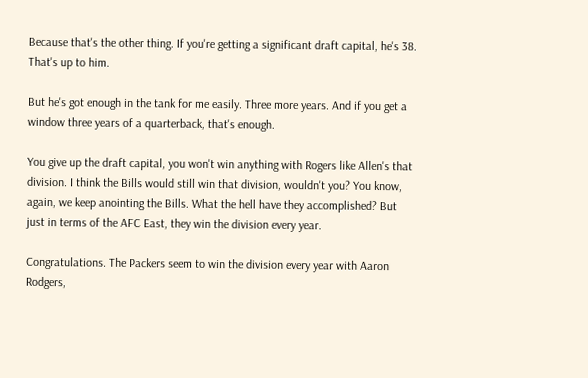Because that's the other thing. If you're getting a significant draft capital, he's 38. That's up to him.

But he's got enough in the tank for me easily. Three more years. And if you get a window three years of a quarterback, that's enough.

You give up the draft capital, you won't win anything with Rogers like Allen's that division. I think the Bills would still win that division, wouldn't you? You know, again, we keep anointing the Bills. What the hell have they accomplished? But just in terms of the AFC East, they win the division every year.

Congratulations. The Packers seem to win the division every year with Aaron Rodgers,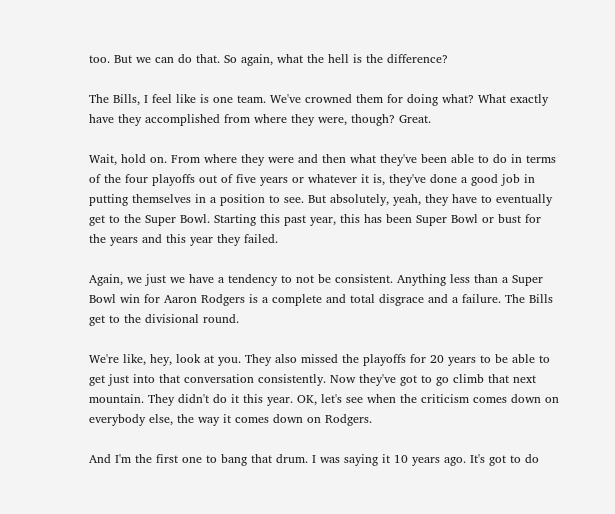too. But we can do that. So again, what the hell is the difference?

The Bills, I feel like is one team. We've crowned them for doing what? What exactly have they accomplished from where they were, though? Great.

Wait, hold on. From where they were and then what they've been able to do in terms of the four playoffs out of five years or whatever it is, they've done a good job in putting themselves in a position to see. But absolutely, yeah, they have to eventually get to the Super Bowl. Starting this past year, this has been Super Bowl or bust for the years and this year they failed.

Again, we just we have a tendency to not be consistent. Anything less than a Super Bowl win for Aaron Rodgers is a complete and total disgrace and a failure. The Bills get to the divisional round.

We're like, hey, look at you. They also missed the playoffs for 20 years to be able to get just into that conversation consistently. Now they've got to go climb that next mountain. They didn't do it this year. OK, let's see when the criticism comes down on everybody else, the way it comes down on Rodgers.

And I'm the first one to bang that drum. I was saying it 10 years ago. It's got to do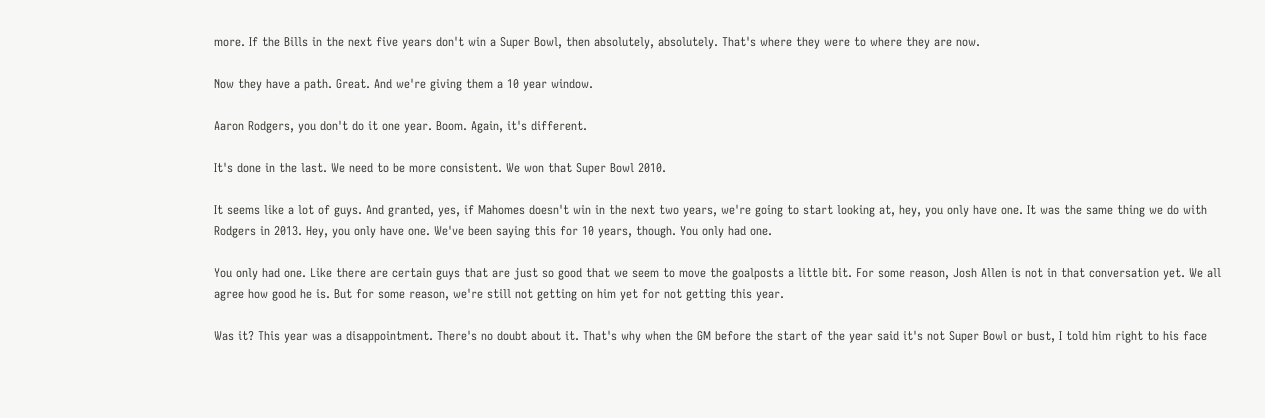more. If the Bills in the next five years don't win a Super Bowl, then absolutely, absolutely. That's where they were to where they are now.

Now they have a path. Great. And we're giving them a 10 year window.

Aaron Rodgers, you don't do it one year. Boom. Again, it's different.

It's done in the last. We need to be more consistent. We won that Super Bowl 2010.

It seems like a lot of guys. And granted, yes, if Mahomes doesn't win in the next two years, we're going to start looking at, hey, you only have one. It was the same thing we do with Rodgers in 2013. Hey, you only have one. We've been saying this for 10 years, though. You only had one.

You only had one. Like there are certain guys that are just so good that we seem to move the goalposts a little bit. For some reason, Josh Allen is not in that conversation yet. We all agree how good he is. But for some reason, we're still not getting on him yet for not getting this year.

Was it? This year was a disappointment. There's no doubt about it. That's why when the GM before the start of the year said it's not Super Bowl or bust, I told him right to his face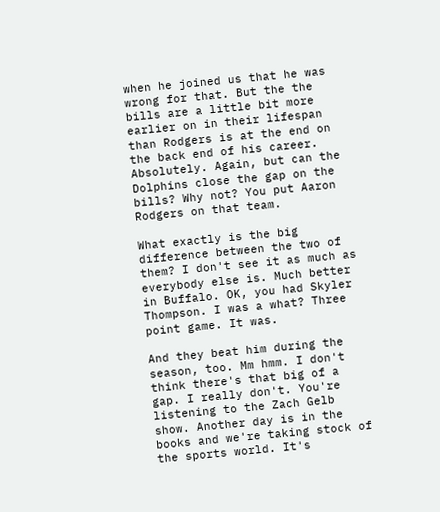when he joined us that he was wrong for that. But the the bills are a little bit more earlier on in their lifespan than Rodgers is at the end on the back end of his career. Absolutely. Again, but can the Dolphins close the gap on the bills? Why not? You put Aaron Rodgers on that team.

What exactly is the big difference between the two of them? I don't see it as much as everybody else is. Much better in Buffalo. OK, you had Skyler Thompson. I was a what? Three point game. It was.

And they beat him during the season, too. Mm hmm. I don't think there's that big of a gap. I really don't. You're listening to the Zach Gelb show. Another day is in the books and we're taking stock of the sports world. It's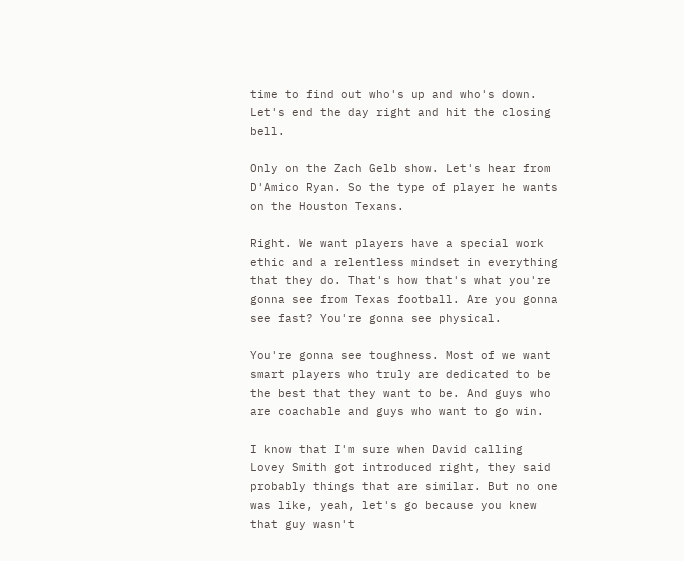time to find out who's up and who's down. Let's end the day right and hit the closing bell.

Only on the Zach Gelb show. Let's hear from D'Amico Ryan. So the type of player he wants on the Houston Texans.

Right. We want players have a special work ethic and a relentless mindset in everything that they do. That's how that's what you're gonna see from Texas football. Are you gonna see fast? You're gonna see physical.

You're gonna see toughness. Most of we want smart players who truly are dedicated to be the best that they want to be. And guys who are coachable and guys who want to go win.

I know that I'm sure when David calling Lovey Smith got introduced right, they said probably things that are similar. But no one was like, yeah, let's go because you knew that guy wasn't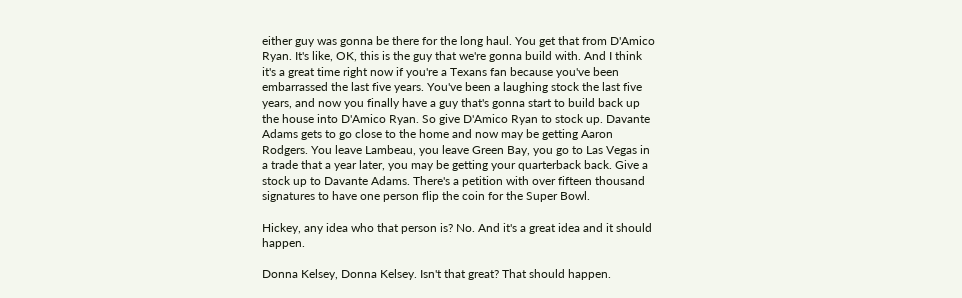either guy was gonna be there for the long haul. You get that from D'Amico Ryan. It's like, OK, this is the guy that we're gonna build with. And I think it's a great time right now if you're a Texans fan because you've been embarrassed the last five years. You've been a laughing stock the last five years, and now you finally have a guy that's gonna start to build back up the house into D'Amico Ryan. So give D'Amico Ryan to stock up. Davante Adams gets to go close to the home and now may be getting Aaron Rodgers. You leave Lambeau, you leave Green Bay, you go to Las Vegas in a trade that a year later, you may be getting your quarterback back. Give a stock up to Davante Adams. There's a petition with over fifteen thousand signatures to have one person flip the coin for the Super Bowl.

Hickey, any idea who that person is? No. And it's a great idea and it should happen.

Donna Kelsey, Donna Kelsey. Isn't that great? That should happen.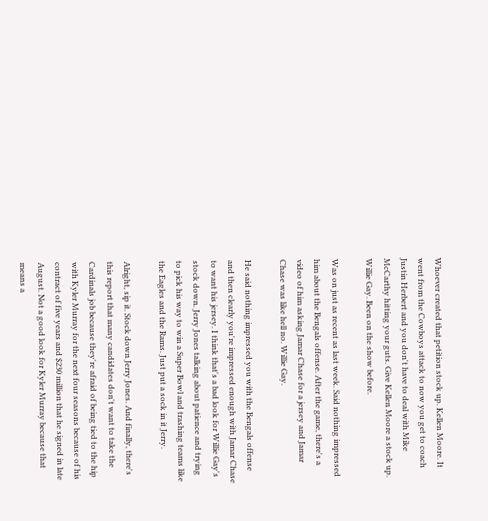Whoever created that petition stock up. Kellen Moore. It went from the Cowboys attack to now you get to coach Justin Herbert and you don't have to deal with Mike McCarthy hitting your guts. Give Kellen Moore a stock up. Willie Gay. Been on the show before.

Was on just as recent as last week. Said nothing impressed him about the Bengals offense. After the game, there's a video of him asking Jamar Chase for a jersey and Jamar Chase was like hell no. Willie Gay.

He said nothing impressed you with the Bengals offense and then clearly you're impressed enough with Jamar Chase to want his jersey. I think that's a bad look for Willie Gay's stock down. Jerry Jones talking about patience and trying to pick his way to win a Super Bowl and trashing teams like the Eagles and the Rams. Just put a sock in it Jerry.

Alright, sip it. Stock down Jerry Jones. And finally, there's this report that many candidates don't want to take the Cardinals job because they're afraid of being tied to the hip with Kyler Murray for the next four seasons because of his contract of five years and $230 million that he signed in late August. Not a good look for Kyler Murray because that means a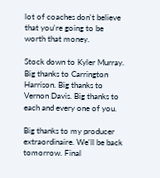lot of coaches don't believe that you're going to be worth that money.

Stock down to Kyler Murray. Big thanks to Carrington Harrison. Big thanks to Vernon Davis. Big thanks to each and every one of you.

Big thanks to my producer extraordinaire. We'll be back tomorrow. Final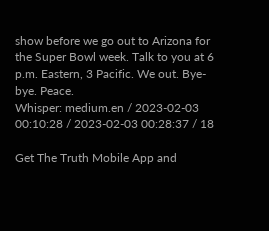show before we go out to Arizona for the Super Bowl week. Talk to you at 6 p.m. Eastern, 3 Pacific. We out. Bye-bye. Peace.
Whisper: medium.en / 2023-02-03 00:10:28 / 2023-02-03 00:28:37 / 18

Get The Truth Mobile App and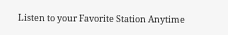Listen to your Favorite Station Anytime